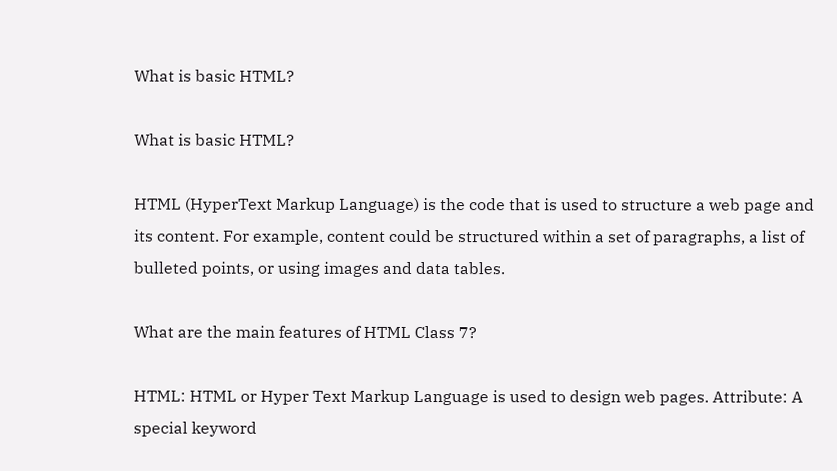What is basic HTML?

What is basic HTML?

HTML (HyperText Markup Language) is the code that is used to structure a web page and its content. For example, content could be structured within a set of paragraphs, a list of bulleted points, or using images and data tables.

What are the main features of HTML Class 7?

HTML: HTML or Hyper Text Markup Language is used to design web pages. Attribute: A special keyword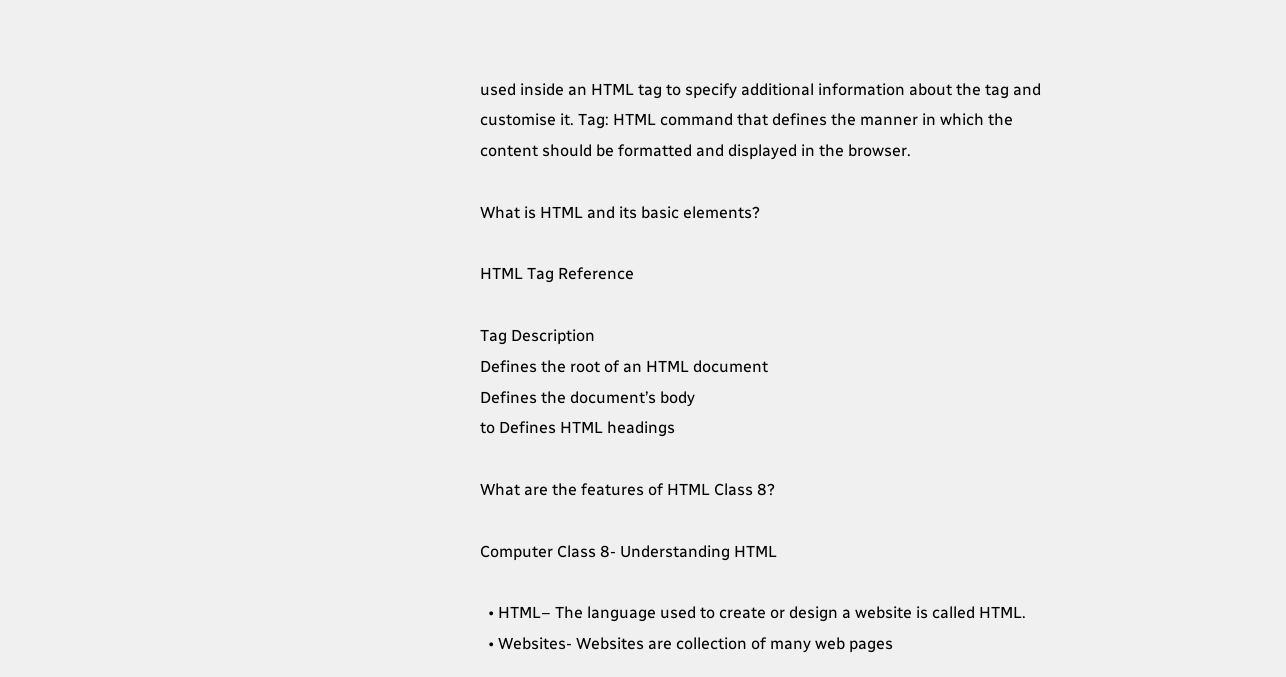used inside an HTML tag to specify additional information about the tag and customise it. Tag: HTML command that defines the manner in which the content should be formatted and displayed in the browser.

What is HTML and its basic elements?

HTML Tag Reference

Tag Description
Defines the root of an HTML document
Defines the document’s body
to Defines HTML headings

What are the features of HTML Class 8?

Computer Class 8- Understanding HTML

  • HTML– The language used to create or design a website is called HTML.
  • Websites- Websites are collection of many web pages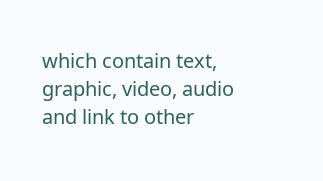which contain text, graphic, video, audio and link to other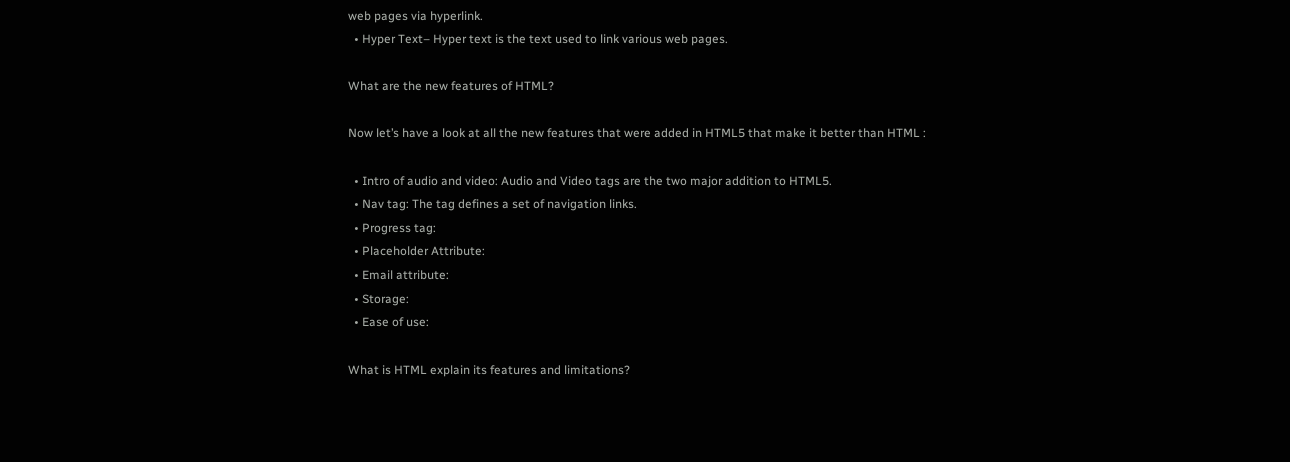web pages via hyperlink.
  • Hyper Text– Hyper text is the text used to link various web pages.

What are the new features of HTML?

Now let’s have a look at all the new features that were added in HTML5 that make it better than HTML :

  • Intro of audio and video: Audio and Video tags are the two major addition to HTML5.
  • Nav tag: The tag defines a set of navigation links.
  • Progress tag:
  • Placeholder Attribute:
  • Email attribute:
  • Storage:
  • Ease of use:

What is HTML explain its features and limitations?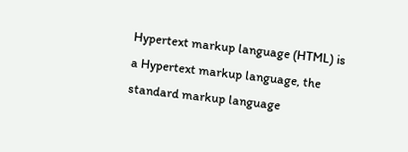Hypertext markup language (HTML) is a Hypertext markup language, the standard markup language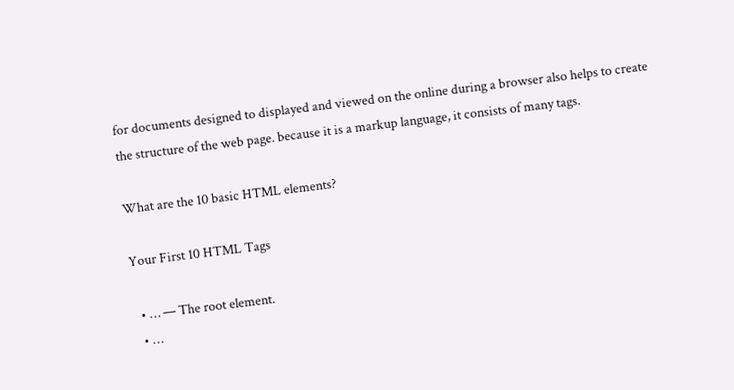for documents designed to displayed and viewed on the online during a browser also helps to create the structure of the web page. because it is a markup language, it consists of many tags.

What are the 10 basic HTML elements?

Your First 10 HTML Tags

  • … — The root element.
  • …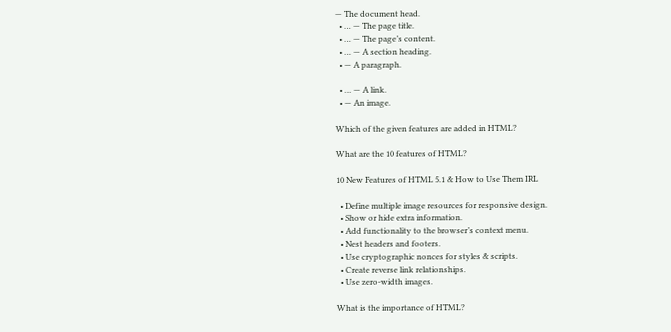— The document head.
  • … — The page title.
  • … — The page’s content.
  • … — A section heading.
  • — A paragraph.

  • … — A link.
  • — An image.

Which of the given features are added in HTML?

What are the 10 features of HTML?

10 New Features of HTML 5.1 & How to Use Them IRL

  • Define multiple image resources for responsive design.
  • Show or hide extra information.
  • Add functionality to the browser’s context menu.
  • Nest headers and footers.
  • Use cryptographic nonces for styles & scripts.
  • Create reverse link relationships.
  • Use zero-width images.

What is the importance of HTML?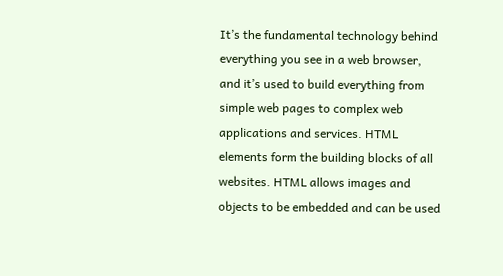It’s the fundamental technology behind everything you see in a web browser, and it’s used to build everything from simple web pages to complex web applications and services. HTML elements form the building blocks of all websites. HTML allows images and objects to be embedded and can be used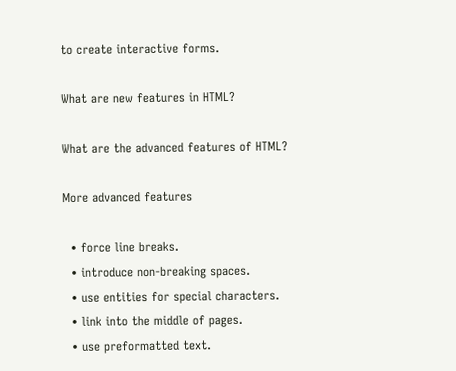to create interactive forms.

What are new features in HTML?

What are the advanced features of HTML?

More advanced features

  • force line breaks.
  • introduce non-breaking spaces.
  • use entities for special characters.
  • link into the middle of pages.
  • use preformatted text.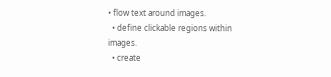• flow text around images.
  • define clickable regions within images.
  • create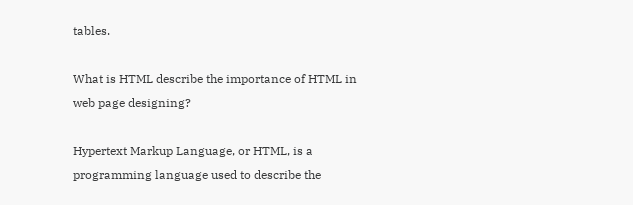tables.

What is HTML describe the importance of HTML in web page designing?

Hypertext Markup Language, or HTML, is a programming language used to describe the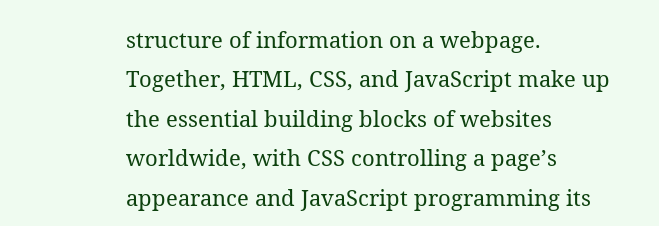structure of information on a webpage. Together, HTML, CSS, and JavaScript make up the essential building blocks of websites worldwide, with CSS controlling a page’s appearance and JavaScript programming its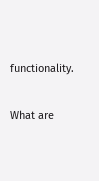functionality.

What are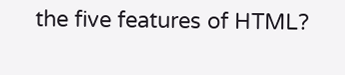the five features of HTML?